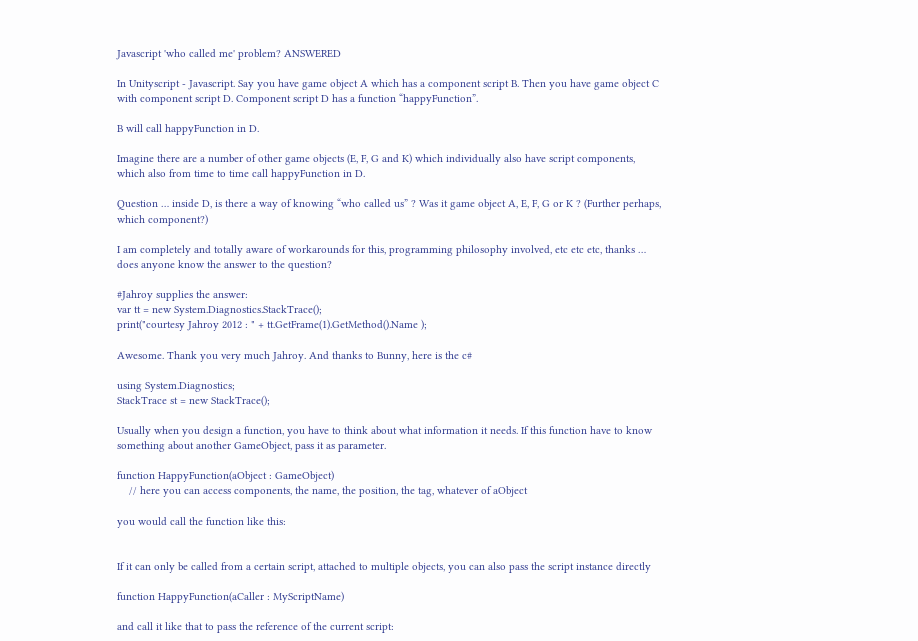Javascript 'who called me' problem? ANSWERED

In Unityscript - Javascript. Say you have game object A which has a component script B. Then you have game object C with component script D. Component script D has a function “happyFunction”.

B will call happyFunction in D.

Imagine there are a number of other game objects (E, F, G and K) which individually also have script components, which also from time to time call happyFunction in D.

Question … inside D, is there a way of knowing “who called us” ? Was it game object A, E, F, G or K ? (Further perhaps, which component?)

I am completely and totally aware of workarounds for this, programming philosophy involved, etc etc etc, thanks … does anyone know the answer to the question?

#Jahroy supplies the answer:
var tt = new System.Diagnostics.StackTrace();
print("courtesy Jahroy 2012 : " + tt.GetFrame(1).GetMethod().Name );

Awesome. Thank you very much Jahroy. And thanks to Bunny, here is the c#

using System.Diagnostics;
StackTrace st = new StackTrace();

Usually when you design a function, you have to think about what information it needs. If this function have to know something about another GameObject, pass it as parameter.

function HappyFunction(aObject : GameObject)
    // here you can access components, the name, the position, the tag, whatever of aObject

you would call the function like this:


If it can only be called from a certain script, attached to multiple objects, you can also pass the script instance directly

function HappyFunction(aCaller : MyScriptName)

and call it like that to pass the reference of the current script: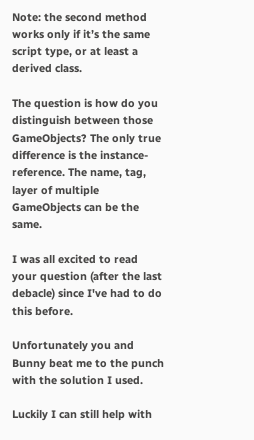Note: the second method works only if it’s the same script type, or at least a derived class.

The question is how do you distinguish between those GameObjects? The only true difference is the instance-reference. The name, tag, layer of multiple GameObjects can be the same.

I was all excited to read your question (after the last debacle) since I've had to do this before.

Unfortunately you and Bunny beat me to the punch with the solution I used.

Luckily I can still help with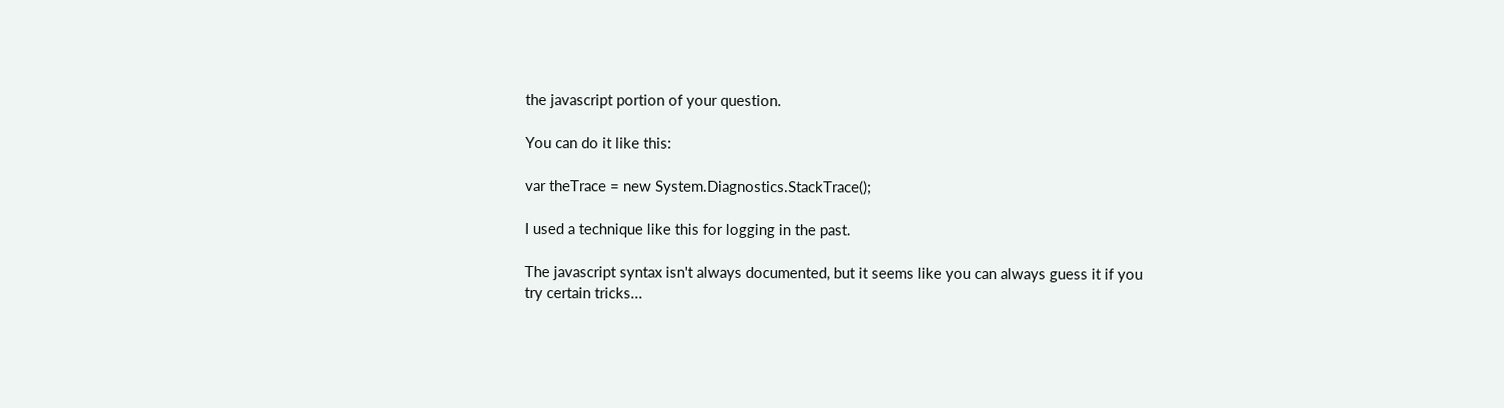the javascript portion of your question.

You can do it like this:

var theTrace = new System.Diagnostics.StackTrace();

I used a technique like this for logging in the past.

The javascript syntax isn't always documented, but it seems like you can always guess it if you try certain tricks...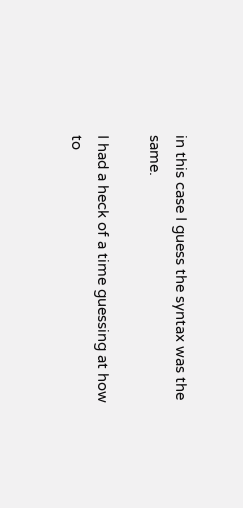in this case I guess the syntax was the same.

I had a heck of a time guessing at how to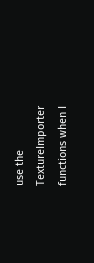use the TextureImporter functions when I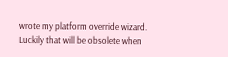wrote my platform override wizard. Luckily that will be obsolete when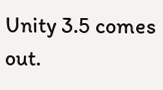Unity 3.5 comes out.